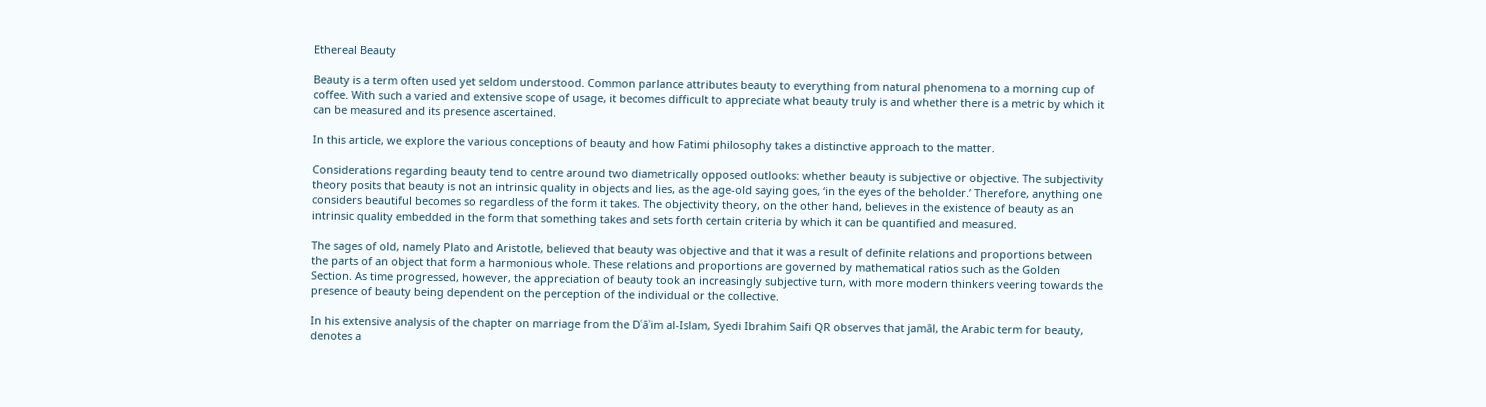Ethereal Beauty

Beauty is a term often used yet seldom understood. Common parlance attributes beauty to everything from natural phenomena to a morning cup of coffee. With such a varied and extensive scope of usage, it becomes difficult to appreciate what beauty truly is and whether there is a metric by which it can be measured and its presence ascertained.

In this article, we explore the various conceptions of beauty and how Fatimi philosophy takes a distinctive approach to the matter.

Considerations regarding beauty tend to centre around two diametrically opposed outlooks: whether beauty is subjective or objective. The subjectivity theory posits that beauty is not an intrinsic quality in objects and lies, as the age-old saying goes, ‘in the eyes of the beholder.’ Therefore, anything one considers beautiful becomes so regardless of the form it takes. The objectivity theory, on the other hand, believes in the existence of beauty as an intrinsic quality embedded in the form that something takes and sets forth certain criteria by which it can be quantified and measured.

The sages of old, namely Plato and Aristotle, believed that beauty was objective and that it was a result of definite relations and proportions between the parts of an object that form a harmonious whole. These relations and proportions are governed by mathematical ratios such as the Golden Section. As time progressed, however, the appreciation of beauty took an increasingly subjective turn, with more modern thinkers veering towards the presence of beauty being dependent on the perception of the individual or the collective.

In his extensive analysis of the chapter on marriage from the Dʿāʾim al-Islam, Syedi Ibrahim Saifi QR observes that jamāl, the Arabic term for beauty, denotes a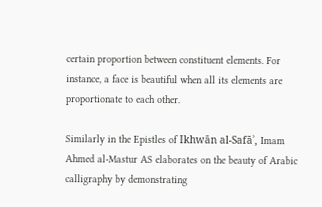certain proportion between constituent elements. For instance, a face is beautiful when all its elements are proportionate to each other.

Similarly in the Epistles of Ikhwān al-Safāʾ, Imam Ahmed al-Mastur AS elaborates on the beauty of Arabic calligraphy by demonstrating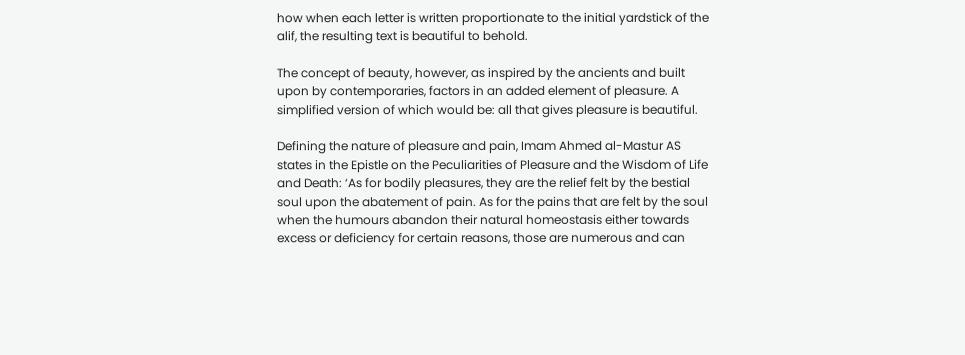how when each letter is written proportionate to the initial yardstick of the alif, the resulting text is beautiful to behold.

The concept of beauty, however, as inspired by the ancients and built upon by contemporaries, factors in an added element of pleasure. A simplified version of which would be: all that gives pleasure is beautiful.

Defining the nature of pleasure and pain, Imam Ahmed al-Mastur AS states in the Epistle on the Peculiarities of Pleasure and the Wisdom of Life and Death: ‘As for bodily pleasures, they are the relief felt by the bestial soul upon the abatement of pain. As for the pains that are felt by the soul when the humours abandon their natural homeostasis either towards excess or deficiency for certain reasons, those are numerous and can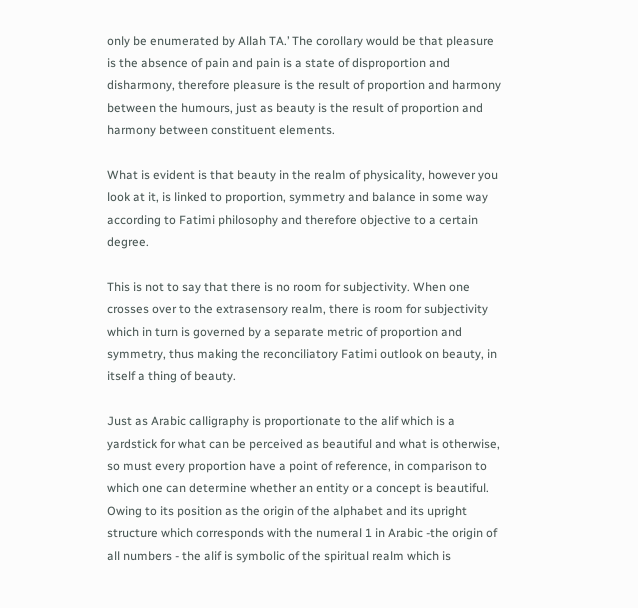only be enumerated by Allah TA.’ The corollary would be that pleasure is the absence of pain and pain is a state of disproportion and disharmony, therefore pleasure is the result of proportion and harmony between the humours, just as beauty is the result of proportion and harmony between constituent elements.

What is evident is that beauty in the realm of physicality, however you look at it, is linked to proportion, symmetry and balance in some way according to Fatimi philosophy and therefore objective to a certain degree.

This is not to say that there is no room for subjectivity. When one crosses over to the extrasensory realm, there is room for subjectivity which in turn is governed by a separate metric of proportion and symmetry, thus making the reconciliatory Fatimi outlook on beauty, in itself a thing of beauty.

Just as Arabic calligraphy is proportionate to the alif which is a yardstick for what can be perceived as beautiful and what is otherwise, so must every proportion have a point of reference, in comparison to which one can determine whether an entity or a concept is beautiful. Owing to its position as the origin of the alphabet and its upright structure which corresponds with the numeral 1 in Arabic -the origin of all numbers - the alif is symbolic of the spiritual realm which is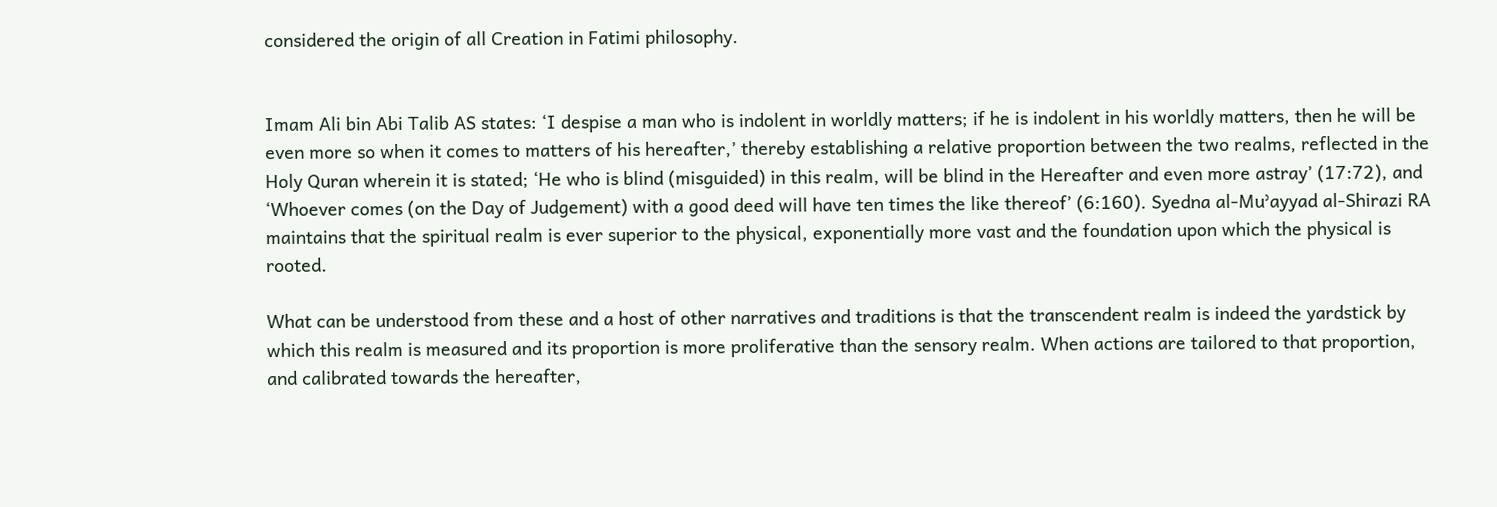considered the origin of all Creation in Fatimi philosophy.


Imam Ali bin Abi Talib AS states: ‘I despise a man who is indolent in worldly matters; if he is indolent in his worldly matters, then he will be even more so when it comes to matters of his hereafter,’ thereby establishing a relative proportion between the two realms, reflected in the Holy Quran wherein it is stated; ‘He who is blind (misguided) in this realm, will be blind in the Hereafter and even more astray’ (17:72), and ‘Whoever comes (on the Day of Judgement) with a good deed will have ten times the like thereof’ (6:160). Syedna al-Muʾayyad al-Shirazi RA maintains that the spiritual realm is ever superior to the physical, exponentially more vast and the foundation upon which the physical is rooted.

What can be understood from these and a host of other narratives and traditions is that the transcendent realm is indeed the yardstick by which this realm is measured and its proportion is more proliferative than the sensory realm. When actions are tailored to that proportion, and calibrated towards the hereafter,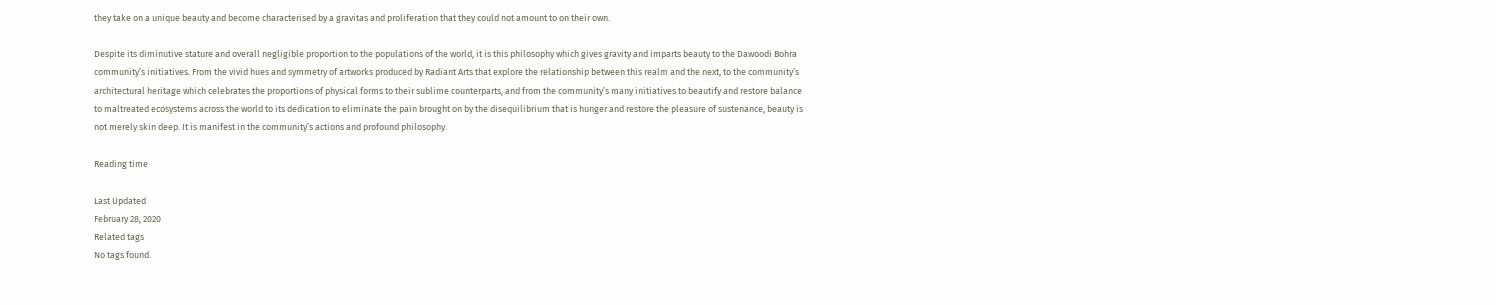they take on a unique beauty and become characterised by a gravitas and proliferation that they could not amount to on their own.

Despite its diminutive stature and overall negligible proportion to the populations of the world, it is this philosophy which gives gravity and imparts beauty to the Dawoodi Bohra community’s initiatives. From the vivid hues and symmetry of artworks produced by Radiant Arts that explore the relationship between this realm and the next, to the community’s architectural heritage which celebrates the proportions of physical forms to their sublime counterparts, and from the community’s many initiatives to beautify and restore balance to maltreated ecosystems across the world to its dedication to eliminate the pain brought on by the disequilibrium that is hunger and restore the pleasure of sustenance, beauty is not merely skin deep. It is manifest in the community’s actions and profound philosophy.

Reading time

Last Updated
February 28, 2020
Related tags
No tags found.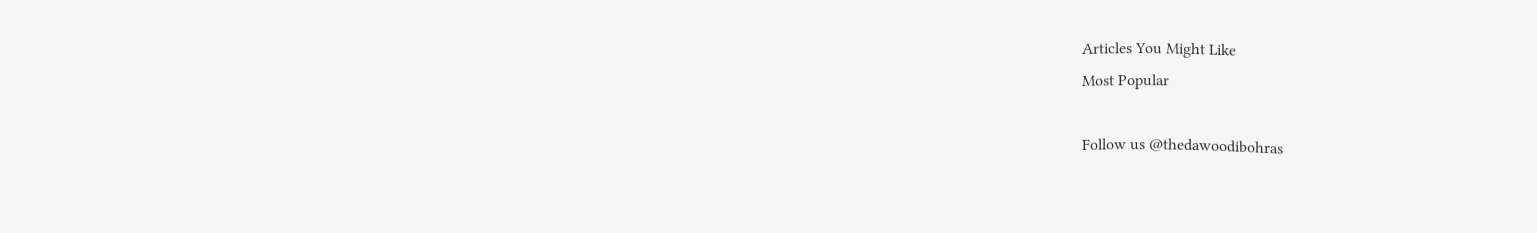Articles You Might Like
Most Popular

Follow us @thedawoodibohras